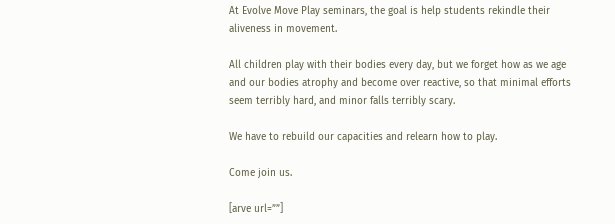At Evolve Move Play seminars, the goal is help students rekindle their aliveness in movement.

All children play with their bodies every day, but we forget how as we age and our bodies atrophy and become over reactive, so that minimal efforts seem terribly hard, and minor falls terribly scary.

We have to rebuild our capacities and relearn how to play.

Come join us.

[arve url=””]